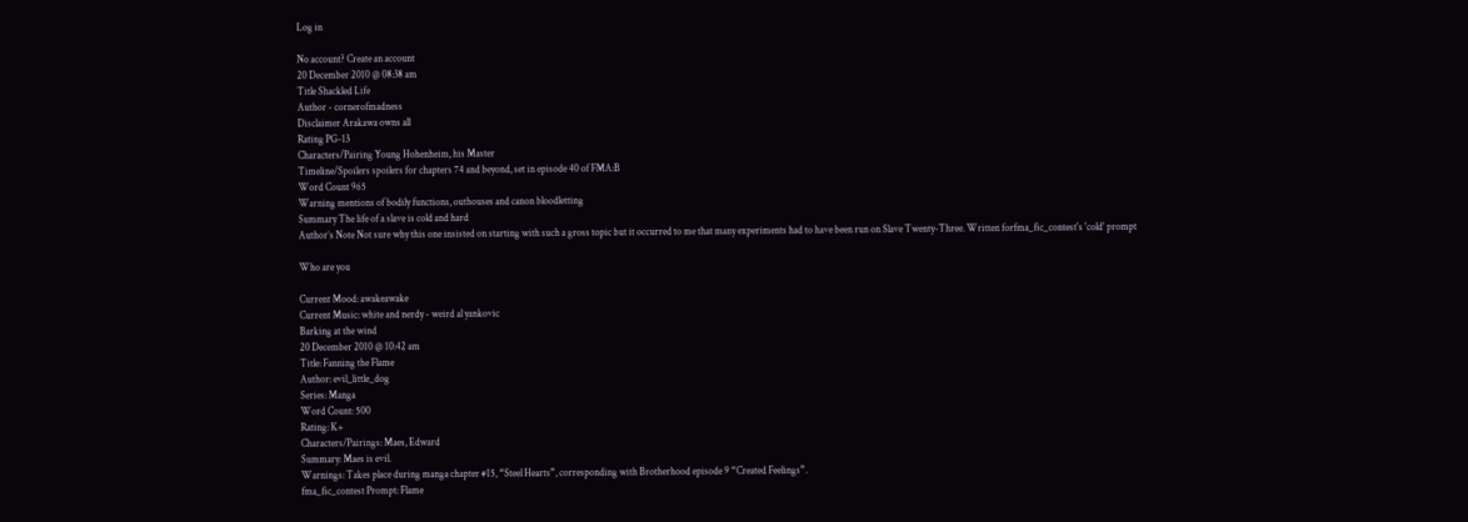Log in

No account? Create an account
20 December 2010 @ 08:38 am
Title Shackled Life
Author - cornerofmadness
Disclaimer Arakawa owns all
Rating PG-13
Characters/Pairing Young Hohenheim, his Master
Timeline/Spoilers spoilers for chapters 74 and beyond, set in episode 40 of FMA:B
Word Count 965
Warning mentions of bodily functions, outhouses and canon bloodletting
Summary The life of a slave is cold and hard
Author’s Note Not sure why this one insisted on starting with such a gross topic but it occurred to me that many experiments had to have been run on Slave Twenty-Three. Written forfma_fic_contest's 'cold' prompt

Who are you

Current Mood: awakeawake
Current Music: white and nerdy - weird al yankovic
Barking at the wind
20 December 2010 @ 10:42 am
Title: Fanning the Flame
Author: evil_little_dog
Series: Manga
Word Count: 500
Rating: K+
Characters/Pairings: Maes, Edward
Summary: Maes is evil.
Warnings: Takes place during manga chapter #15, “Steel Hearts”, corresponding with Brotherhood episode 9 “Created Feelings”.
fma_fic_contest Prompt: Flame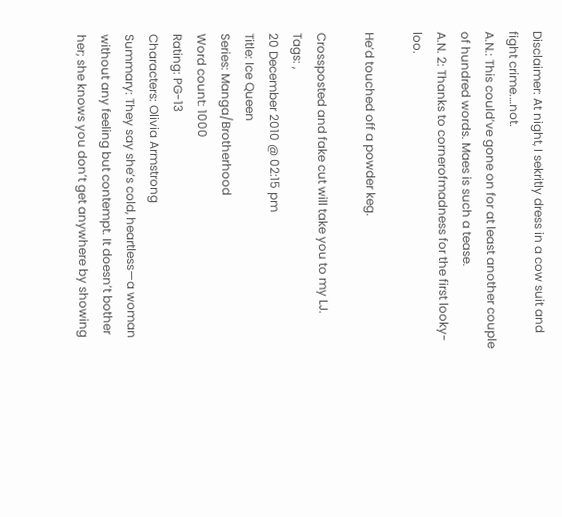Disclaimer: At night, I sekritly dress in a cow suit and fight crime.…not.
A.N.: This could’ve gone on for at least another couple of hundred words. Maes is such a tease.
A.N. 2: Thanks to cornerofmadness for the first looky-loo.

He’d touched off a powder keg.

Crossposted and fake cut will take you to my LJ.
Tags: ,
20 December 2010 @ 02:15 pm
Title: Ice Queen
Series: Manga/Brotherhood
Word count: 1000
Rating: PG-13
Characters: Olivia Armstrong
Summary: They say she’s cold, heartless—a woman without any feeling but contempt. It doesn’t bother her; she knows you don’t get anywhere by showing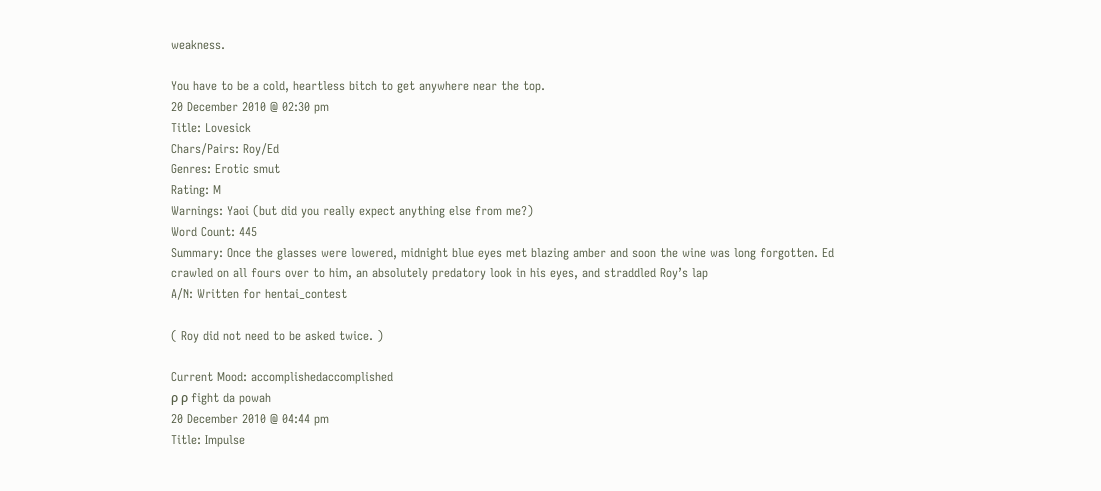weakness.

You have to be a cold, heartless bitch to get anywhere near the top.
20 December 2010 @ 02:30 pm
Title: Lovesick
Chars/Pairs: Roy/Ed
Genres: Erotic smut
Rating: M
Warnings: Yaoi (but did you really expect anything else from me?)
Word Count: 445
Summary: Once the glasses were lowered, midnight blue eyes met blazing amber and soon the wine was long forgotten. Ed crawled on all fours over to him, an absolutely predatory look in his eyes, and straddled Roy’s lap
A/N: Written for hentai_contest

( Roy did not need to be asked twice. )

Current Mood: accomplishedaccomplished
ρ ρ fight da powah
20 December 2010 @ 04:44 pm
Title: Impulse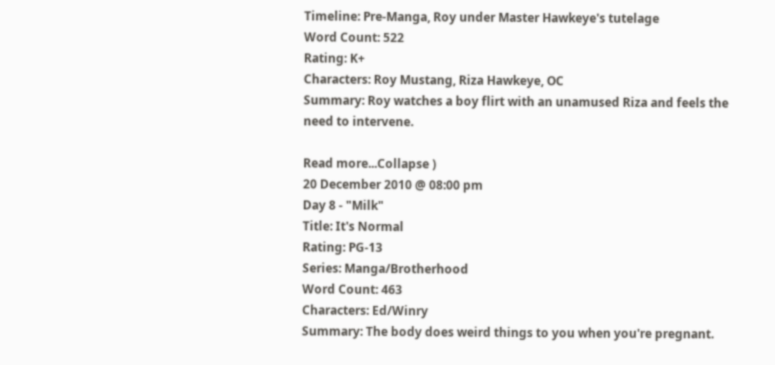Timeline: Pre-Manga, Roy under Master Hawkeye's tutelage
Word Count: 522
Rating: K+
Characters: Roy Mustang, Riza Hawkeye, OC
Summary: Roy watches a boy flirt with an unamused Riza and feels the need to intervene.

Read more...Collapse )
20 December 2010 @ 08:00 pm
Day 8 - "Milk"
Title: It's Normal
Rating: PG-13
Series: Manga/Brotherhood
Word Count: 463
Characters: Ed/Winry
Summary: The body does weird things to you when you're pregnant.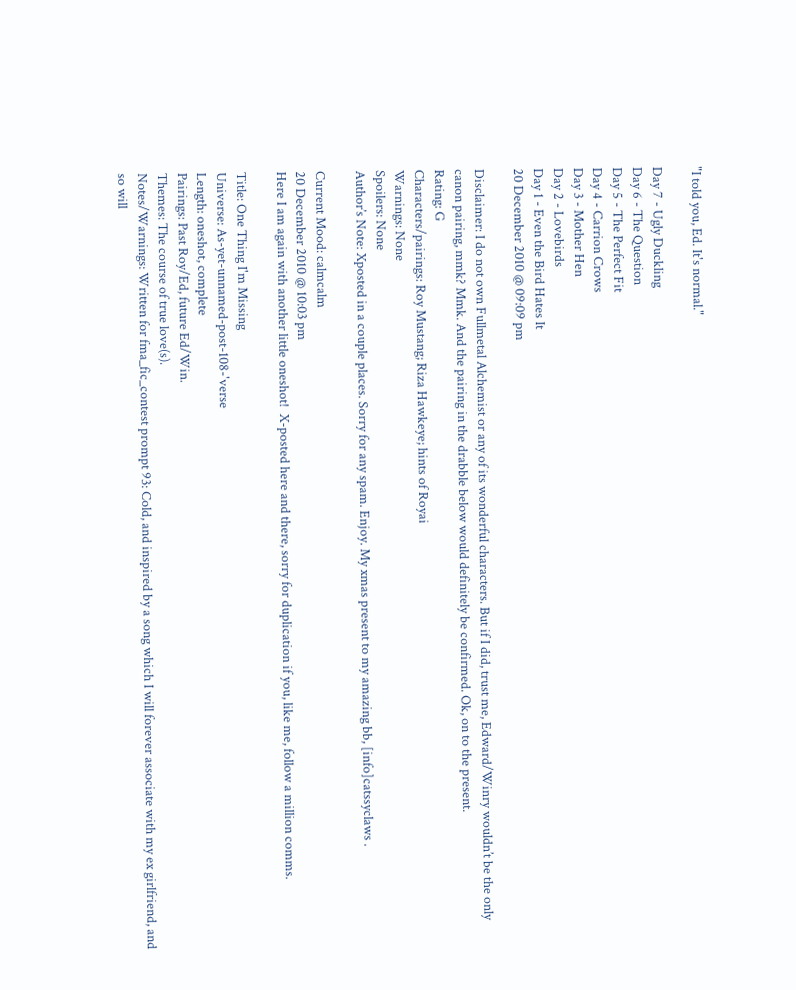"I told you, Ed. It's normal."

Day 7 - Ugly Duckling
Day 6 - The Question
Day 5 - The Perfect Fit
Day 4 - Carrion Crows
Day 3 - Mother Hen
Day 2 - Lovebirds
Day 1 - Even the Bird Hates It
20 December 2010 @ 09:09 pm

Disclaimer: I do not own Fullmetal Alchemist or any of its wonderful characters. But if I did, trust me, Edward/Winry wouldn’t be the only canon pairing, mmk? Mmk. And the pairing in the drabble below would definitely be confirmed. Ok, on to the present.
Rating: G
Characters/pairings: Roy Mustang; Riza Hawkeye; hints of Royai
Warnings: None
Spoilers: None
Author’s Note: Xposted in a couple places. Sorry for any spam. Enjoy. My xmas present to my amazing bb, [info]catssyclaws .

Current Mood: calmcalm
20 December 2010 @ 10:03 pm
Here I am again with another little oneshot!  X-posted here and there, sorry for duplication if you, like me, follow a million comms.

Title: One Thing I'm Missing
Universe: As-yet-unnamed-post-108-'verse
Length: oneshot, complete
Pairings: Past Roy/Ed, future Ed/Win.
Themes: The course of true love(s).
Notes/Warnings: Written for fma_fic_contest prompt 93: Cold, and inspired by a song which I will forever associate with my ex girlfriend, and so will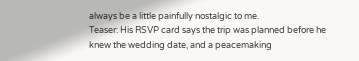always be a little painfully nostalgic to me.
Teaser: His RSVP card says the trip was planned before he knew the wedding date, and a peacemaking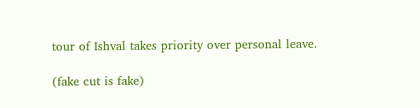tour of Ishval takes priority over personal leave.

(fake cut is fake)